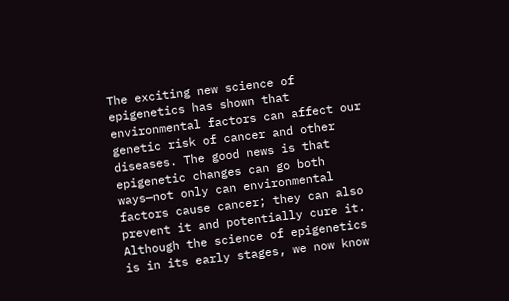The exciting new science of epigenetics has shown that environmental factors can affect our genetic risk of cancer and other diseases. The good news is that epigenetic changes can go both ways—not only can environmental factors cause cancer; they can also prevent it and potentially cure it. Although the science of epigenetics is in its early stages, we now know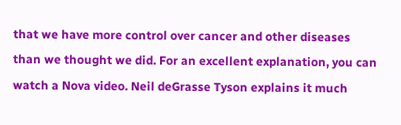that we have more control over cancer and other diseases than we thought we did. For an excellent explanation, you can watch a Nova video. Neil deGrasse Tyson explains it much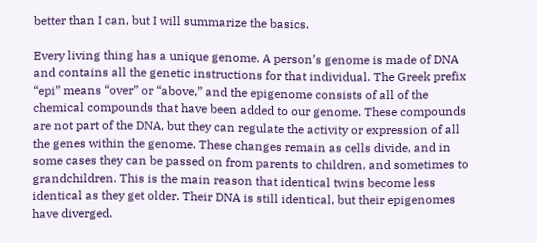better than I can, but I will summarize the basics.

Every living thing has a unique genome. A person’s genome is made of DNA and contains all the genetic instructions for that individual. The Greek prefix “epi” means “over” or “above,” and the epigenome consists of all of the chemical compounds that have been added to our genome. These compounds are not part of the DNA, but they can regulate the activity or expression of all the genes within the genome. These changes remain as cells divide, and in some cases they can be passed on from parents to children, and sometimes to grandchildren. This is the main reason that identical twins become less identical as they get older. Their DNA is still identical, but their epigenomes have diverged.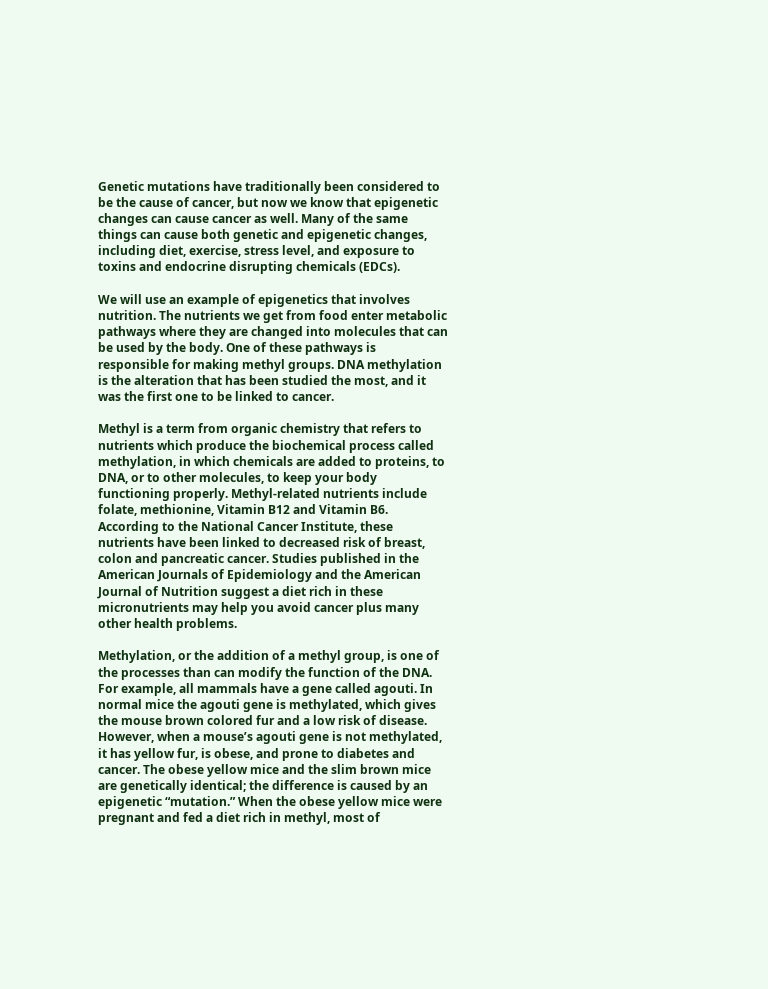Genetic mutations have traditionally been considered to be the cause of cancer, but now we know that epigenetic changes can cause cancer as well. Many of the same things can cause both genetic and epigenetic changes, including diet, exercise, stress level, and exposure to toxins and endocrine disrupting chemicals (EDCs).

We will use an example of epigenetics that involves nutrition. The nutrients we get from food enter metabolic pathways where they are changed into molecules that can be used by the body. One of these pathways is responsible for making methyl groups. DNA methylation is the alteration that has been studied the most, and it was the first one to be linked to cancer.

Methyl is a term from organic chemistry that refers to nutrients which produce the biochemical process called methylation, in which chemicals are added to proteins, to DNA, or to other molecules, to keep your body functioning properly. Methyl-related nutrients include folate, methionine, Vitamin B12 and Vitamin B6. According to the National Cancer Institute, these nutrients have been linked to decreased risk of breast, colon and pancreatic cancer. Studies published in the American Journals of Epidemiology and the American Journal of Nutrition suggest a diet rich in these micronutrients may help you avoid cancer plus many other health problems.

Methylation, or the addition of a methyl group, is one of the processes than can modify the function of the DNA. For example, all mammals have a gene called agouti. In normal mice the agouti gene is methylated, which gives the mouse brown colored fur and a low risk of disease. However, when a mouse’s agouti gene is not methylated, it has yellow fur, is obese, and prone to diabetes and cancer. The obese yellow mice and the slim brown mice are genetically identical; the difference is caused by an epigenetic “mutation.” When the obese yellow mice were pregnant and fed a diet rich in methyl, most of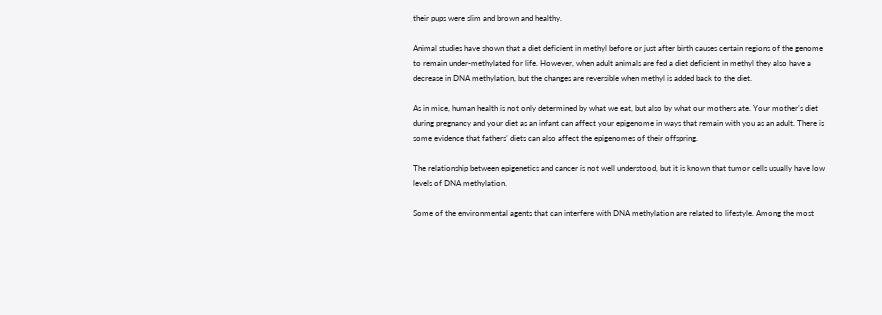their pups were slim and brown and healthy.

Animal studies have shown that a diet deficient in methyl before or just after birth causes certain regions of the genome to remain under-methylated for life. However, when adult animals are fed a diet deficient in methyl they also have a decrease in DNA methylation, but the changes are reversible when methyl is added back to the diet.

As in mice, human health is not only determined by what we eat, but also by what our mothers ate. Your mother’s diet during pregnancy and your diet as an infant can affect your epigenome in ways that remain with you as an adult. There is some evidence that fathers’ diets can also affect the epigenomes of their offspring.

The relationship between epigenetics and cancer is not well understood, but it is known that tumor cells usually have low levels of DNA methylation.

Some of the environmental agents that can interfere with DNA methylation are related to lifestyle. Among the most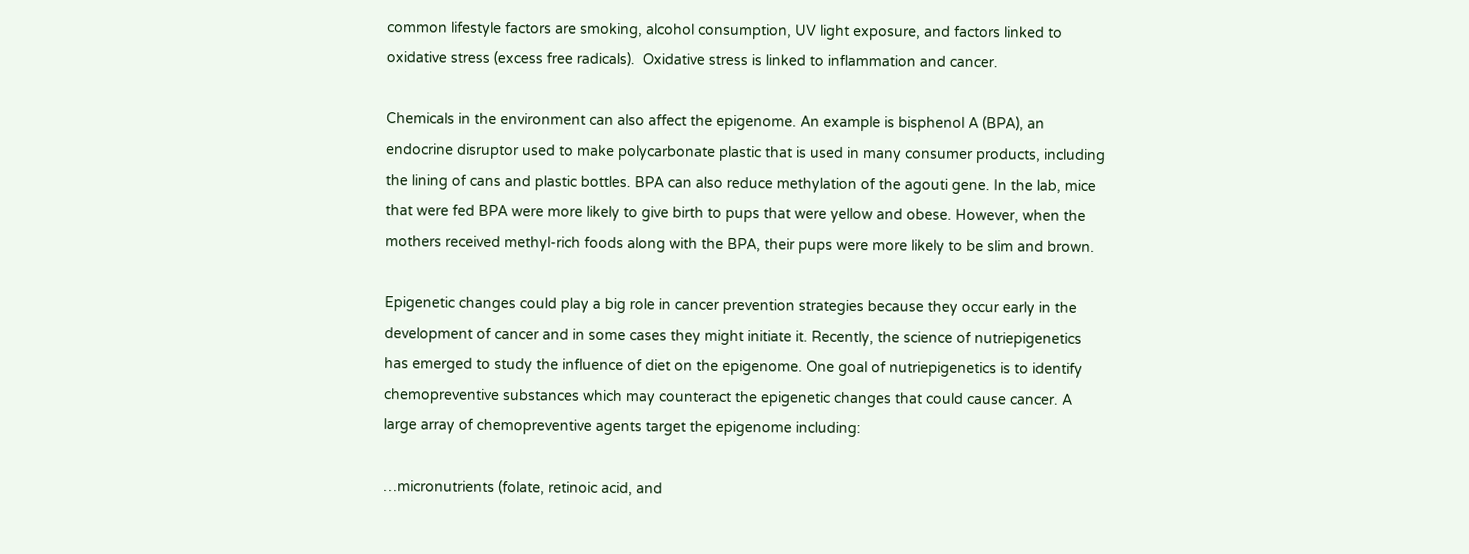common lifestyle factors are smoking, alcohol consumption, UV light exposure, and factors linked to oxidative stress (excess free radicals).  Oxidative stress is linked to inflammation and cancer.

Chemicals in the environment can also affect the epigenome. An example is bisphenol A (BPA), an endocrine disruptor used to make polycarbonate plastic that is used in many consumer products, including the lining of cans and plastic bottles. BPA can also reduce methylation of the agouti gene. In the lab, mice that were fed BPA were more likely to give birth to pups that were yellow and obese. However, when the mothers received methyl-rich foods along with the BPA, their pups were more likely to be slim and brown.

Epigenetic changes could play a big role in cancer prevention strategies because they occur early in the development of cancer and in some cases they might initiate it. Recently, the science of nutriepigenetics has emerged to study the influence of diet on the epigenome. One goal of nutriepigenetics is to identify chemopreventive substances which may counteract the epigenetic changes that could cause cancer. A large array of chemopreventive agents target the epigenome including:

…micronutrients (folate, retinoic acid, and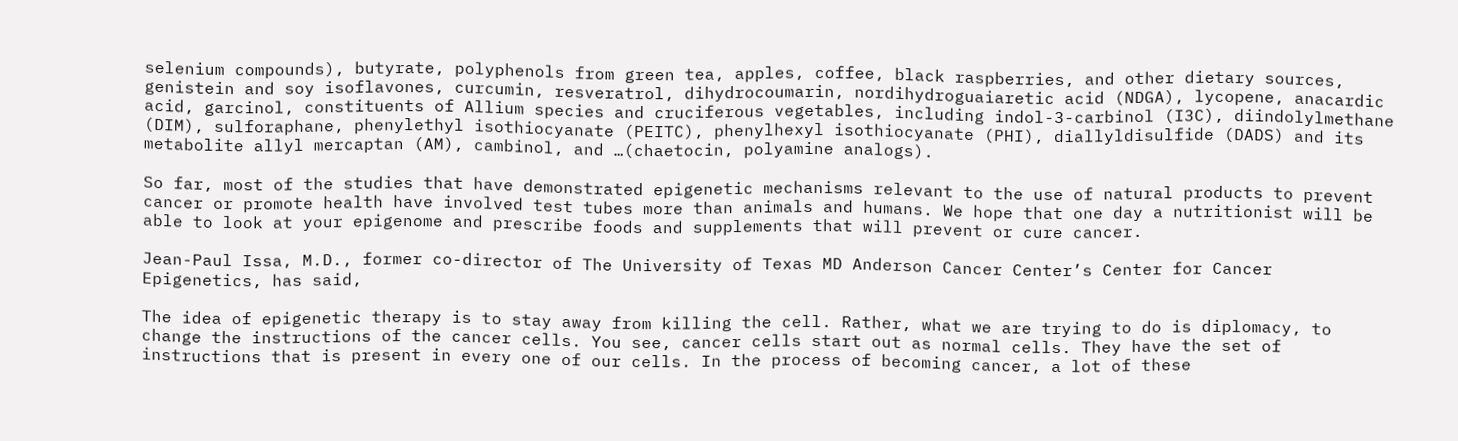selenium compounds), butyrate, polyphenols from green tea, apples, coffee, black raspberries, and other dietary sources, genistein and soy isoflavones, curcumin, resveratrol, dihydrocoumarin, nordihydroguaiaretic acid (NDGA), lycopene, anacardic acid, garcinol, constituents of Allium species and cruciferous vegetables, including indol-3-carbinol (I3C), diindolylmethane (DIM), sulforaphane, phenylethyl isothiocyanate (PEITC), phenylhexyl isothiocyanate (PHI), diallyldisulfide (DADS) and its metabolite allyl mercaptan (AM), cambinol, and …(chaetocin, polyamine analogs).

So far, most of the studies that have demonstrated epigenetic mechanisms relevant to the use of natural products to prevent cancer or promote health have involved test tubes more than animals and humans. We hope that one day a nutritionist will be able to look at your epigenome and prescribe foods and supplements that will prevent or cure cancer.

Jean-Paul Issa, M.D., former co-director of The University of Texas MD Anderson Cancer Center’s Center for Cancer Epigenetics, has said,

The idea of epigenetic therapy is to stay away from killing the cell. Rather, what we are trying to do is diplomacy, to change the instructions of the cancer cells. You see, cancer cells start out as normal cells. They have the set of instructions that is present in every one of our cells. In the process of becoming cancer, a lot of these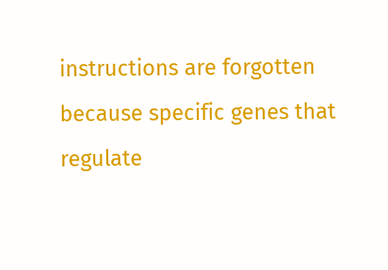instructions are forgotten because specific genes that regulate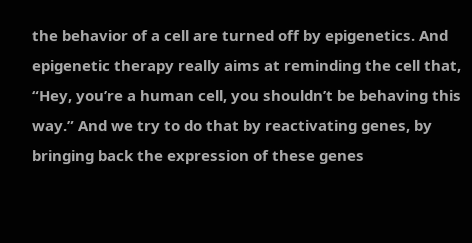the behavior of a cell are turned off by epigenetics. And epigenetic therapy really aims at reminding the cell that, “Hey, you’re a human cell, you shouldn’t be behaving this way.” And we try to do that by reactivating genes, by bringing back the expression of these genes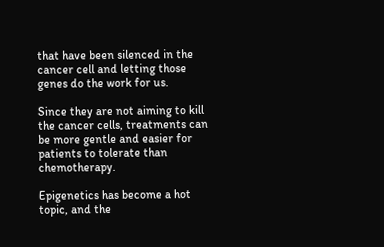that have been silenced in the cancer cell and letting those genes do the work for us.

Since they are not aiming to kill the cancer cells, treatments can be more gentle and easier for patients to tolerate than chemotherapy.

Epigenetics has become a hot topic, and the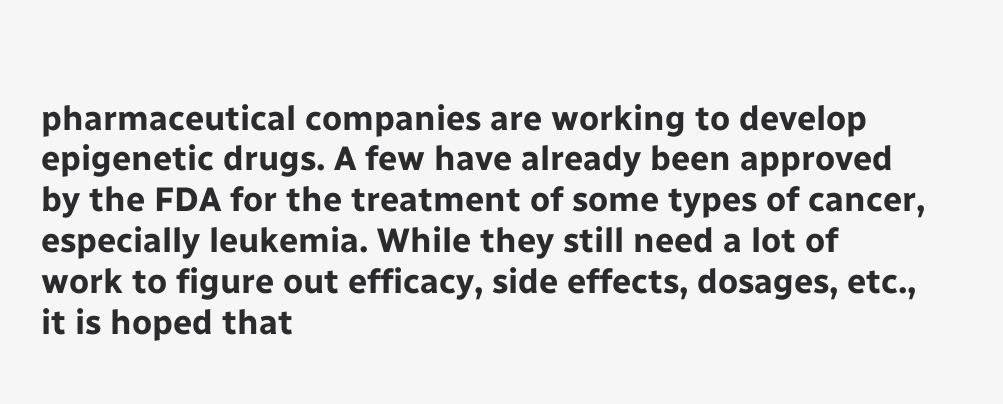pharmaceutical companies are working to develop epigenetic drugs. A few have already been approved by the FDA for the treatment of some types of cancer, especially leukemia. While they still need a lot of work to figure out efficacy, side effects, dosages, etc., it is hoped that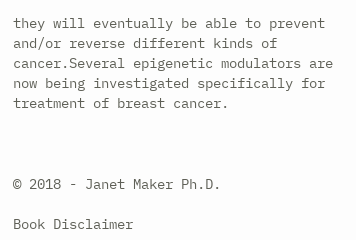they will eventually be able to prevent and/or reverse different kinds of cancer.Several epigenetic modulators are now being investigated specifically for treatment of breast cancer.



© 2018 - Janet Maker Ph.D.

Book Disclaimer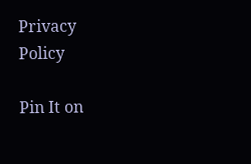Privacy Policy

Pin It on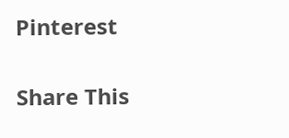Pinterest

Share This